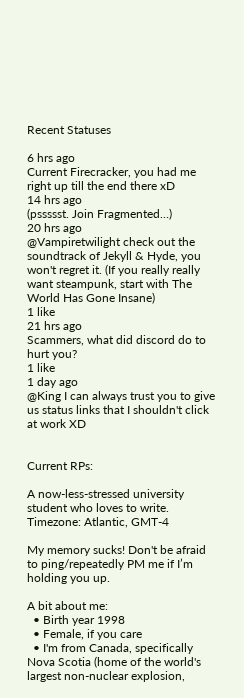Recent Statuses

6 hrs ago
Current Firecracker, you had me right up till the end there xD
14 hrs ago
(pssssst. Join Fragmented…)
20 hrs ago
@Vampiretwilight check out the soundtrack of Jekyll & Hyde, you won't regret it. (If you really really want steampunk, start with The World Has Gone Insane)
1 like
21 hrs ago
Scammers, what did discord do to hurt you?
1 like
1 day ago
@King I can always trust you to give us status links that I shouldn't click at work XD


Current RPs:

A now-less-stressed university student who loves to write. Timezone: Atlantic, GMT-4

My memory sucks! Don't be afraid to ping/repeatedly PM me if I’m holding you up.

A bit about me:
  • Birth year 1998
  • Female, if you care
  • I'm from Canada, specifically Nova Scotia (home of the world's largest non-nuclear explosion,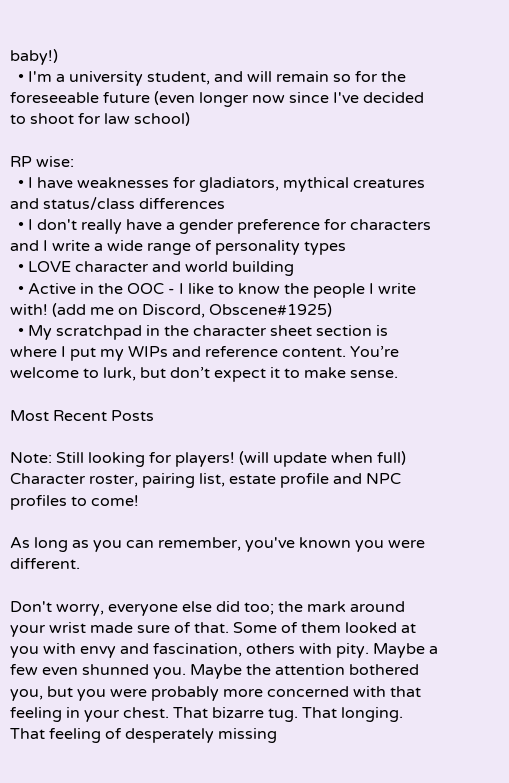baby!)
  • I'm a university student, and will remain so for the foreseeable future (even longer now since I've decided to shoot for law school)

RP wise:
  • I have weaknesses for gladiators, mythical creatures and status/class differences
  • I don't really have a gender preference for characters and I write a wide range of personality types
  • LOVE character and world building
  • Active in the OOC - I like to know the people I write with! (add me on Discord, Obscene#1925)
  • My scratchpad in the character sheet section is where I put my WIPs and reference content. You’re welcome to lurk, but don’t expect it to make sense.

Most Recent Posts

Note: Still looking for players! (will update when full)
Character roster, pairing list, estate profile and NPC profiles to come!

As long as you can remember, you've known you were different.

Don't worry, everyone else did too; the mark around your wrist made sure of that. Some of them looked at you with envy and fascination, others with pity. Maybe a few even shunned you. Maybe the attention bothered you, but you were probably more concerned with that feeling in your chest. That bizarre tug. That longing. That feeling of desperately missing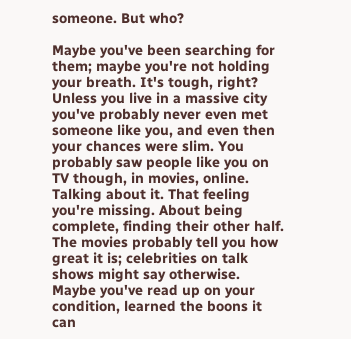someone. But who?

Maybe you've been searching for them; maybe you're not holding your breath. It's tough, right? Unless you live in a massive city you've probably never even met someone like you, and even then your chances were slim. You probably saw people like you on TV though, in movies, online. Talking about it. That feeling you're missing. About being complete, finding their other half. The movies probably tell you how great it is; celebrities on talk shows might say otherwise. Maybe you've read up on your condition, learned the boons it can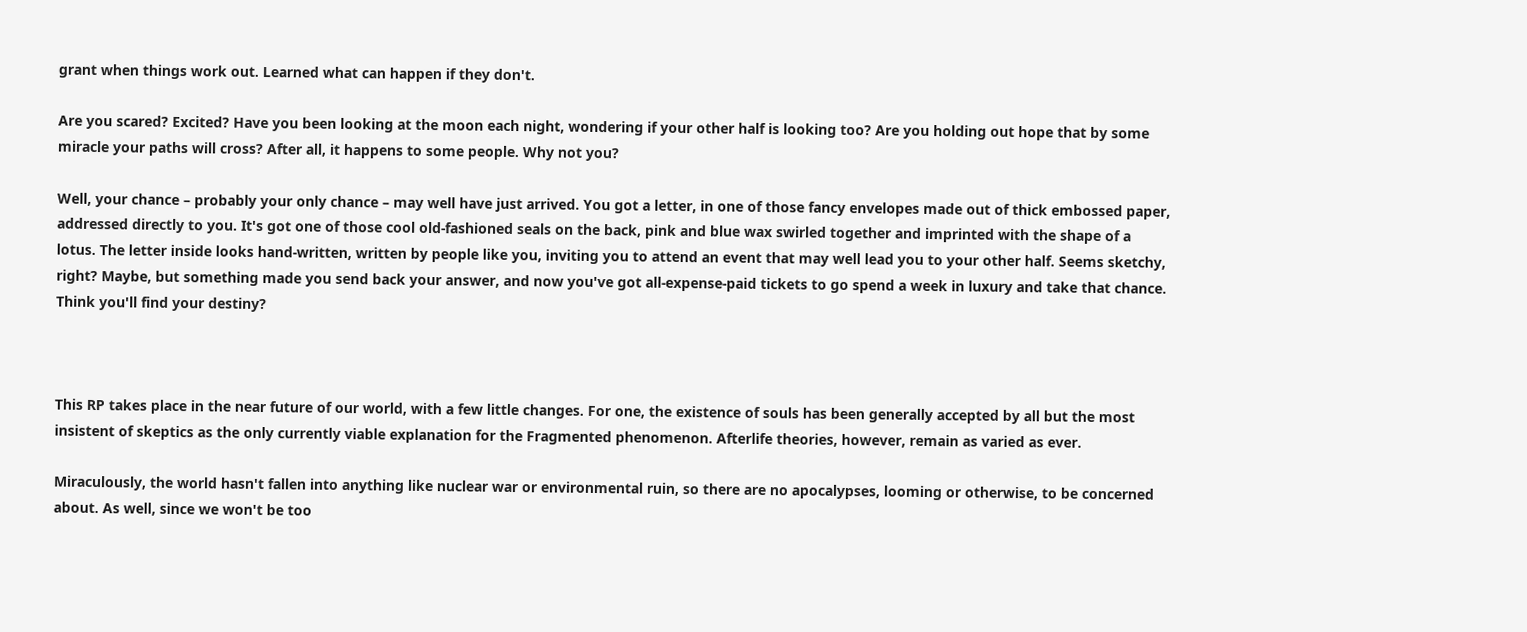grant when things work out. Learned what can happen if they don't.

Are you scared? Excited? Have you been looking at the moon each night, wondering if your other half is looking too? Are you holding out hope that by some miracle your paths will cross? After all, it happens to some people. Why not you?

Well, your chance – probably your only chance – may well have just arrived. You got a letter, in one of those fancy envelopes made out of thick embossed paper, addressed directly to you. It's got one of those cool old-fashioned seals on the back, pink and blue wax swirled together and imprinted with the shape of a lotus. The letter inside looks hand-written, written by people like you, inviting you to attend an event that may well lead you to your other half. Seems sketchy, right? Maybe, but something made you send back your answer, and now you've got all-expense-paid tickets to go spend a week in luxury and take that chance. Think you'll find your destiny?



This RP takes place in the near future of our world, with a few little changes. For one, the existence of souls has been generally accepted by all but the most insistent of skeptics as the only currently viable explanation for the Fragmented phenomenon. Afterlife theories, however, remain as varied as ever.

Miraculously, the world hasn't fallen into anything like nuclear war or environmental ruin, so there are no apocalypses, looming or otherwise, to be concerned about. As well, since we won't be too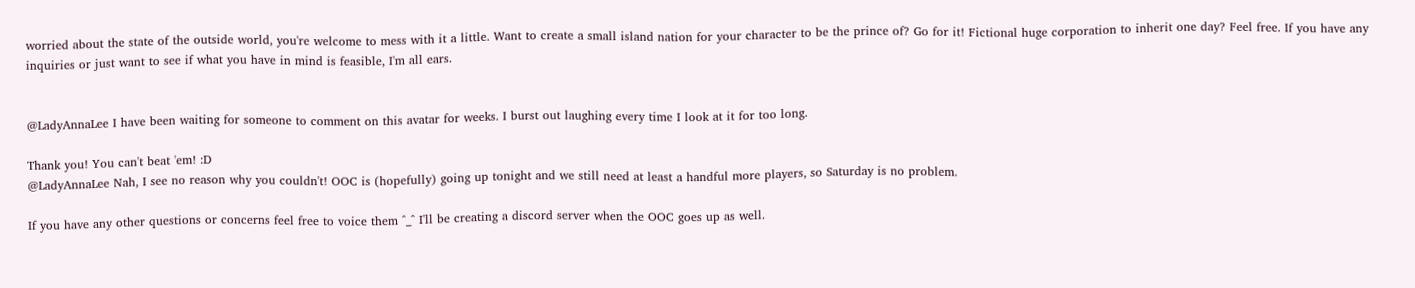worried about the state of the outside world, you're welcome to mess with it a little. Want to create a small island nation for your character to be the prince of? Go for it! Fictional huge corporation to inherit one day? Feel free. If you have any inquiries or just want to see if what you have in mind is feasible, I'm all ears.


@LadyAnnaLee I have been waiting for someone to comment on this avatar for weeks. I burst out laughing every time I look at it for too long.

Thank you! You can't beat 'em! :D
@LadyAnnaLee Nah, I see no reason why you couldn't! OOC is (hopefully) going up tonight and we still need at least a handful more players, so Saturday is no problem.

If you have any other questions or concerns feel free to voice them ^_^ I'll be creating a discord server when the OOC goes up as well.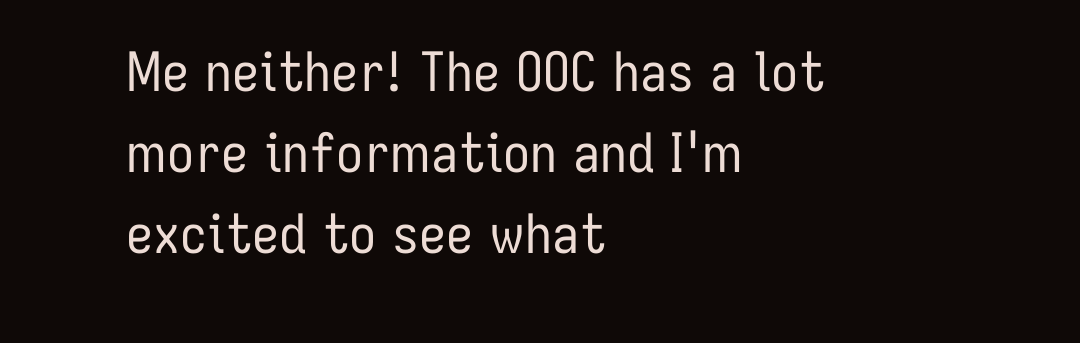Me neither! The OOC has a lot more information and I'm excited to see what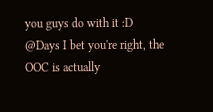you guys do with it :D
@Days I bet you're right, the OOC is actually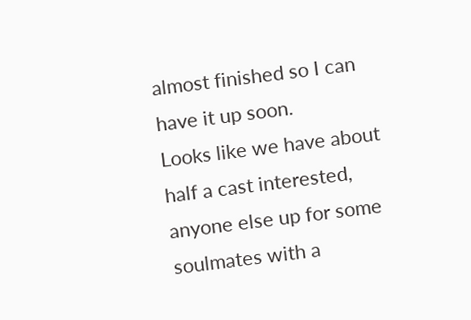almost finished so I can have it up soon.
Looks like we have about half a cast interested, anyone else up for some soulmates with a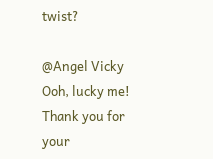twist?

@Angel Vicky Ooh, lucky me! Thank you for your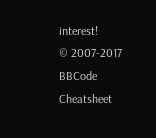interest!
© 2007-2017
BBCode Cheatsheet